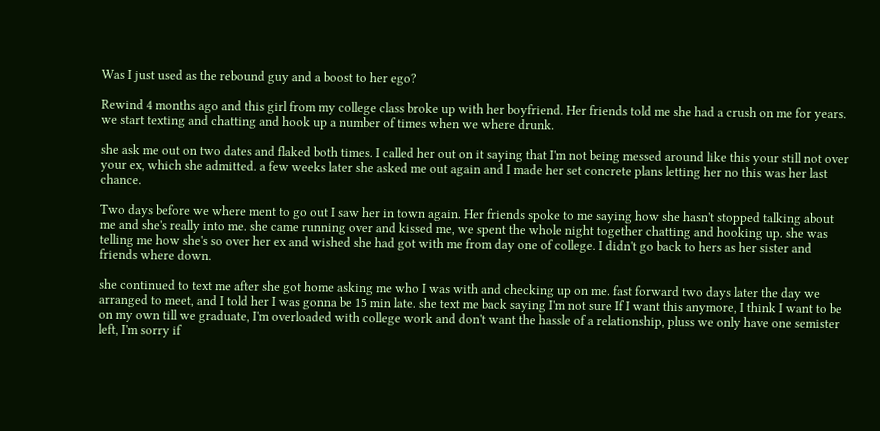Was I just used as the rebound guy and a boost to her ego?

Rewind 4 months ago and this girl from my college class broke up with her boyfriend. Her friends told me she had a crush on me for years. we start texting and chatting and hook up a number of times when we where drunk.

she ask me out on two dates and flaked both times. I called her out on it saying that I'm not being messed around like this your still not over your ex, which she admitted. a few weeks later she asked me out again and I made her set concrete plans letting her no this was her last chance.

Two days before we where ment to go out I saw her in town again. Her friends spoke to me saying how she hasn't stopped talking about me and she's really into me. she came running over and kissed me, we spent the whole night together chatting and hooking up. she was telling me how she's so over her ex and wished she had got with me from day one of college. I didn't go back to hers as her sister and friends where down.

she continued to text me after she got home asking me who I was with and checking up on me. fast forward two days later the day we arranged to meet, and I told her I was gonna be 15 min late. she text me back saying I'm not sure If I want this anymore, I think I want to be on my own till we graduate, I'm overloaded with college work and don't want the hassle of a relationship, pluss we only have one semister left, I'm sorry if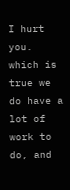I hurt you. which is true we do have a lot of work to do, and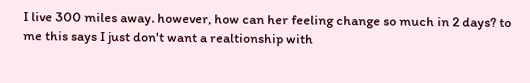I live 300 miles away. however, how can her feeling change so much in 2 days? to me this says I just don't want a realtionship with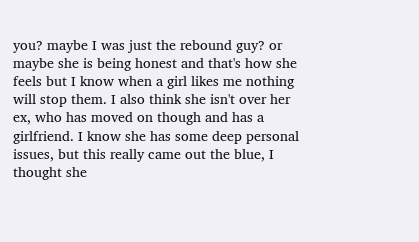you? maybe I was just the rebound guy? or maybe she is being honest and that's how she feels but I know when a girl likes me nothing will stop them. I also think she isn't over her ex, who has moved on though and has a girlfriend. I know she has some deep personal issues, but this really came out the blue, I thought she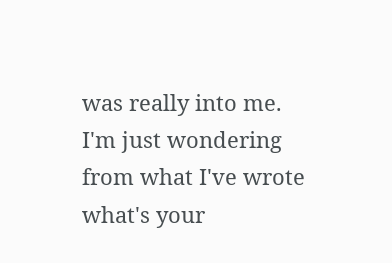was really into me. I'm just wondering from what I've wrote what's your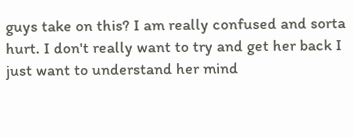guys take on this? I am really confused and sorta hurt. I don't really want to try and get her back I just want to understand her mind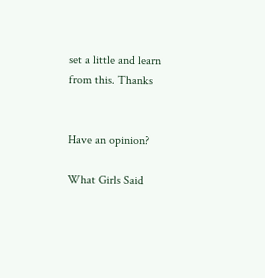set a little and learn from this. Thanks


Have an opinion?

What Girls Said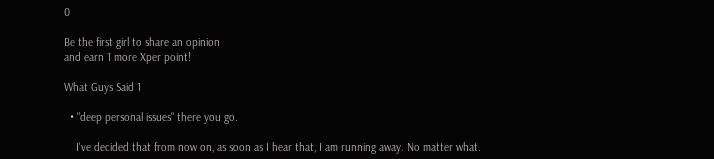0

Be the first girl to share an opinion
and earn 1 more Xper point!

What Guys Said 1

  • "deep personal issues" there you go.

    I've decided that from now on, as soon as I hear that, I am running away. No matter what.